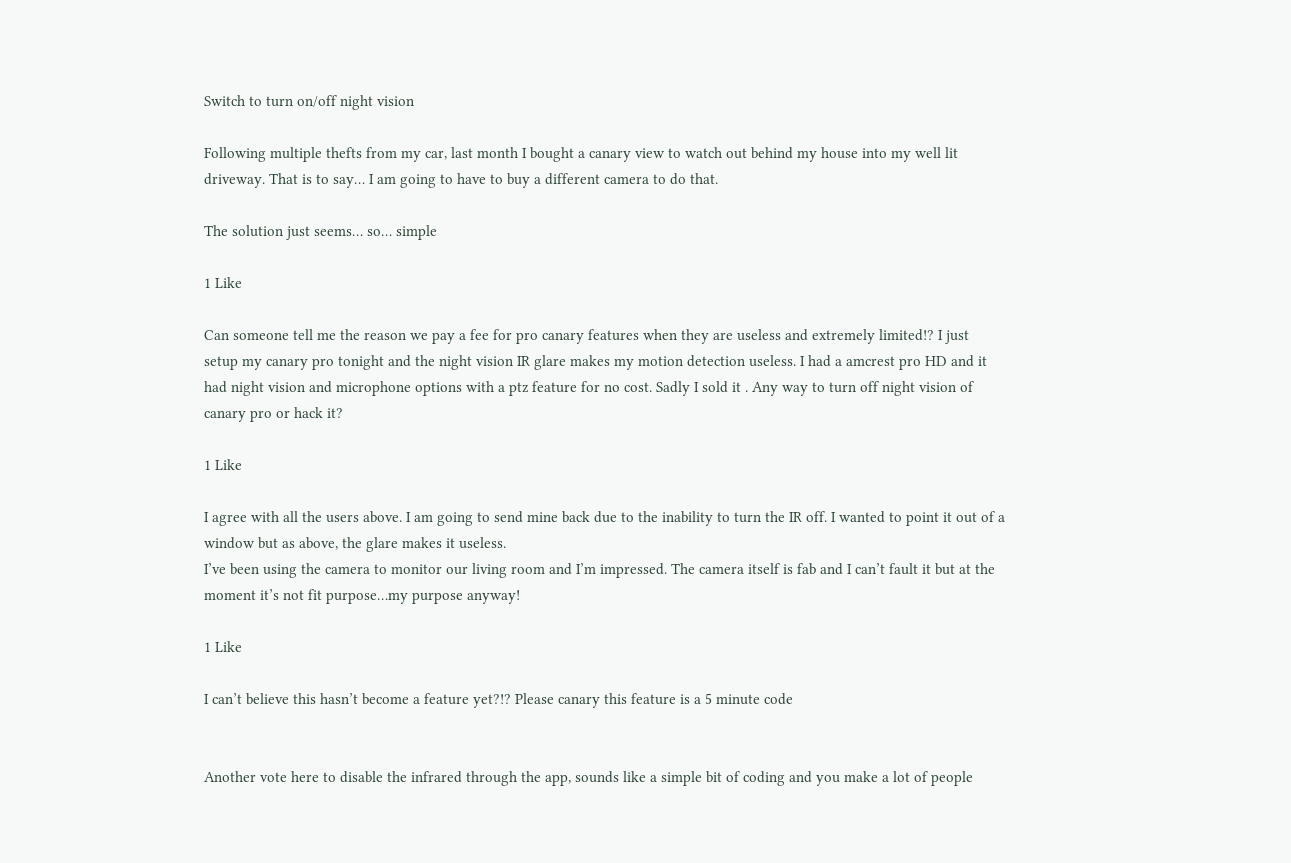Switch to turn on/off night vision

Following multiple thefts from my car, last month I bought a canary view to watch out behind my house into my well lit driveway. That is to say… I am going to have to buy a different camera to do that.

The solution just seems… so… simple

1 Like

Can someone tell me the reason we pay a fee for pro canary features when they are useless and extremely limited!? I just setup my canary pro tonight and the night vision IR glare makes my motion detection useless. I had a amcrest pro HD and it had night vision and microphone options with a ptz feature for no cost. Sadly I sold it . Any way to turn off night vision of canary pro or hack it?

1 Like

I agree with all the users above. I am going to send mine back due to the inability to turn the IR off. I wanted to point it out of a window but as above, the glare makes it useless.
I’ve been using the camera to monitor our living room and I’m impressed. The camera itself is fab and I can’t fault it but at the moment it’s not fit purpose…my purpose anyway!

1 Like

I can’t believe this hasn’t become a feature yet?!? Please canary this feature is a 5 minute code


Another vote here to disable the infrared through the app, sounds like a simple bit of coding and you make a lot of people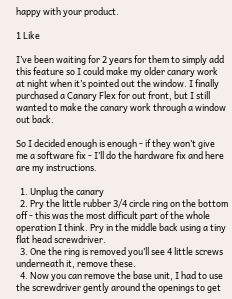happy with your product.

1 Like

I’ve been waiting for 2 years for them to simply add this feature so I could make my older canary work at night when it’s pointed out the window. I finally purchased a Canary Flex for out front, but I still wanted to make the canary work through a window out back.

So I decided enough is enough - if they won’t give me a software fix - I’ll do the hardware fix and here are my instructions.

  1. Unplug the canary
  2. Pry the little rubber 3/4 circle ring on the bottom off - this was the most difficult part of the whole operation I think. Pry in the middle back using a tiny flat head screwdriver.
  3. One the ring is removed you’ll see 4 little screws underneath it, remove these.
  4. Now you can remove the base unit, I had to use the screwdriver gently around the openings to get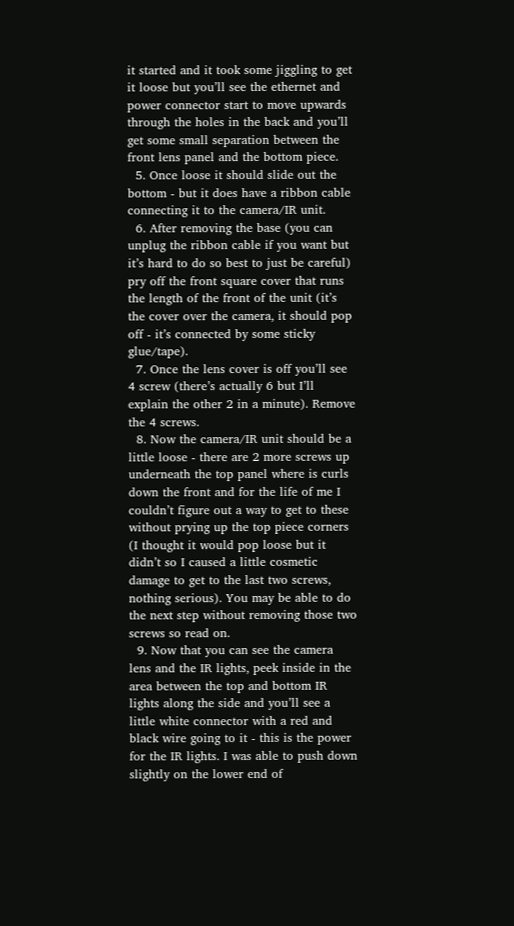it started and it took some jiggling to get it loose but you’ll see the ethernet and power connector start to move upwards through the holes in the back and you’ll get some small separation between the front lens panel and the bottom piece.
  5. Once loose it should slide out the bottom - but it does have a ribbon cable connecting it to the camera/IR unit.
  6. After removing the base (you can unplug the ribbon cable if you want but it’s hard to do so best to just be careful) pry off the front square cover that runs the length of the front of the unit (it’s the cover over the camera, it should pop off - it’s connected by some sticky glue/tape).
  7. Once the lens cover is off you’ll see 4 screw (there’s actually 6 but I’ll explain the other 2 in a minute). Remove the 4 screws.
  8. Now the camera/IR unit should be a little loose - there are 2 more screws up underneath the top panel where is curls down the front and for the life of me I couldn’t figure out a way to get to these without prying up the top piece corners (I thought it would pop loose but it didn’t so I caused a little cosmetic damage to get to the last two screws, nothing serious). You may be able to do the next step without removing those two screws so read on.
  9. Now that you can see the camera lens and the IR lights, peek inside in the area between the top and bottom IR lights along the side and you’ll see a little white connector with a red and black wire going to it - this is the power for the IR lights. I was able to push down slightly on the lower end of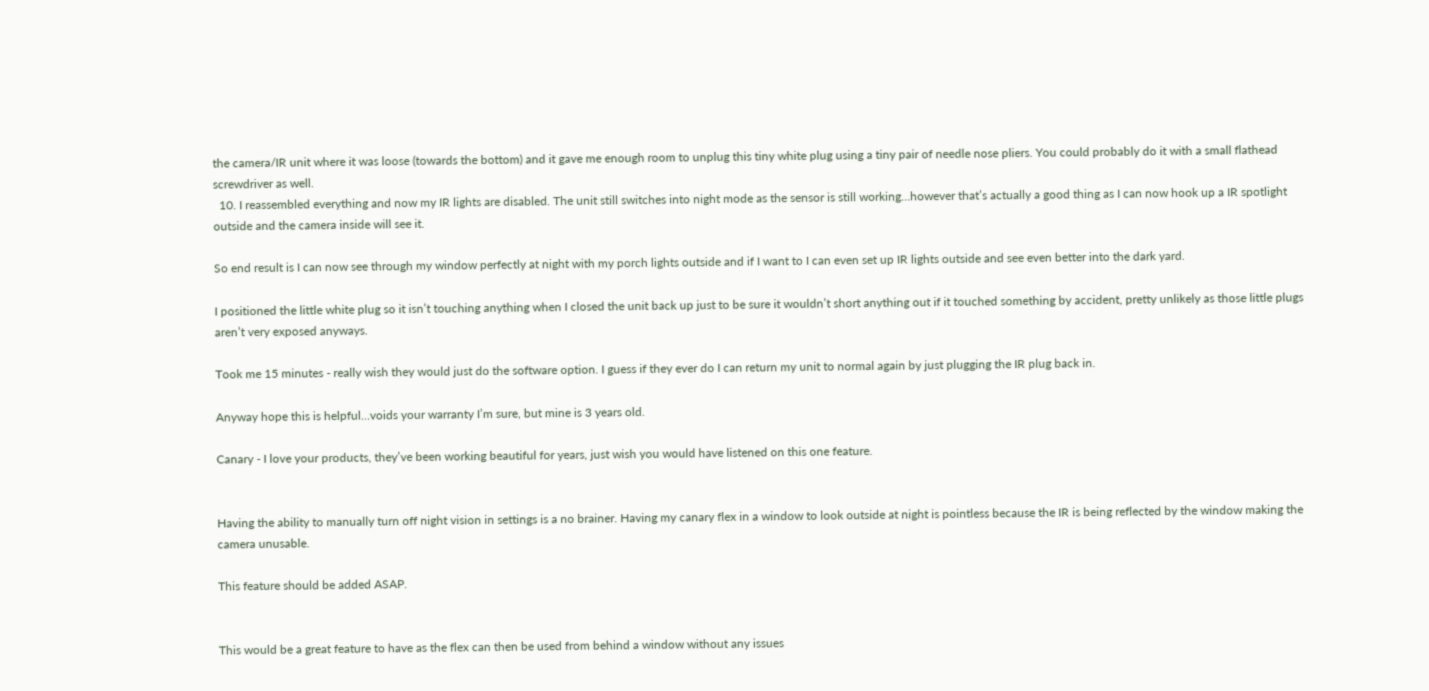the camera/IR unit where it was loose (towards the bottom) and it gave me enough room to unplug this tiny white plug using a tiny pair of needle nose pliers. You could probably do it with a small flathead screwdriver as well.
  10. I reassembled everything and now my IR lights are disabled. The unit still switches into night mode as the sensor is still working…however that’s actually a good thing as I can now hook up a IR spotlight outside and the camera inside will see it.

So end result is I can now see through my window perfectly at night with my porch lights outside and if I want to I can even set up IR lights outside and see even better into the dark yard.

I positioned the little white plug so it isn’t touching anything when I closed the unit back up just to be sure it wouldn’t short anything out if it touched something by accident, pretty unlikely as those little plugs aren’t very exposed anyways.

Took me 15 minutes - really wish they would just do the software option. I guess if they ever do I can return my unit to normal again by just plugging the IR plug back in.

Anyway hope this is helpful…voids your warranty I’m sure, but mine is 3 years old.

Canary - I love your products, they’ve been working beautiful for years, just wish you would have listened on this one feature.


Having the ability to manually turn off night vision in settings is a no brainer. Having my canary flex in a window to look outside at night is pointless because the IR is being reflected by the window making the camera unusable.

This feature should be added ASAP.


This would be a great feature to have as the flex can then be used from behind a window without any issues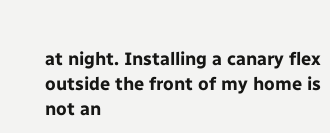at night. Installing a canary flex outside the front of my home is not an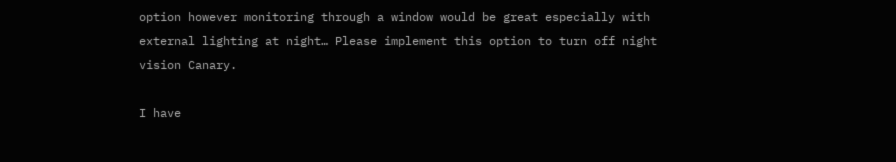option however monitoring through a window would be great especially with external lighting at night… Please implement this option to turn off night vision Canary.

I have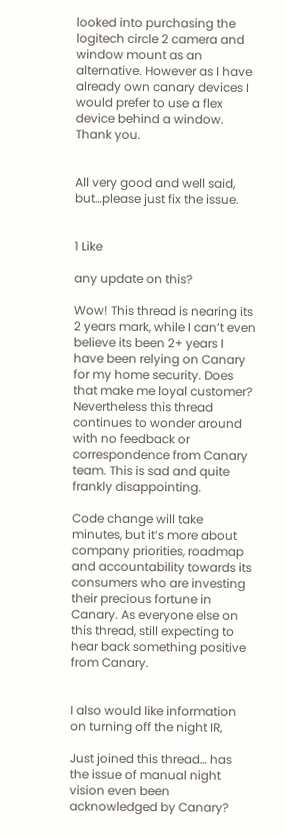looked into purchasing the logitech circle 2 camera and window mount as an alternative. However as I have already own canary devices I would prefer to use a flex device behind a window. Thank you.


All very good and well said, but…please just fix the issue.


1 Like

any update on this?

Wow! This thread is nearing its 2 years mark, while I can’t even believe its been 2+ years I have been relying on Canary for my home security. Does that make me loyal customer? Nevertheless this thread continues to wonder around with no feedback or correspondence from Canary team. This is sad and quite frankly disappointing.

Code change will take minutes, but it’s more about company priorities, roadmap and accountability towards its consumers who are investing their precious fortune in Canary. As everyone else on this thread, still expecting to hear back something positive from Canary.


I also would like information on turning off the night IR,

Just joined this thread… has the issue of manual night vision even been acknowledged by Canary?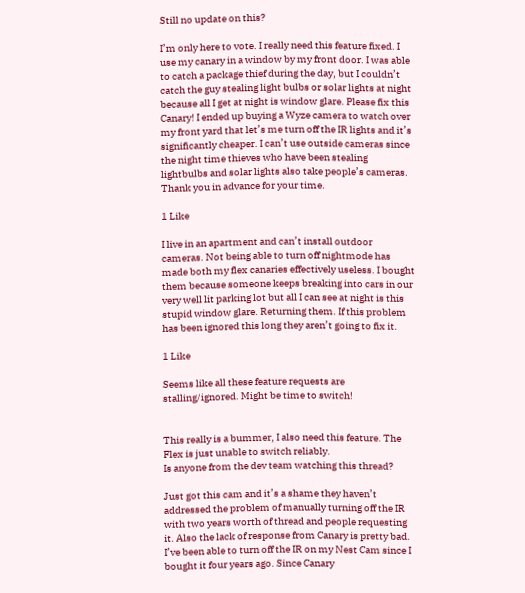Still no update on this?

I’m only here to vote. I really need this feature fixed. I use my canary in a window by my front door. I was able to catch a package thief during the day, but I couldn’t catch the guy stealing light bulbs or solar lights at night because all I get at night is window glare. Please fix this Canary! I ended up buying a Wyze camera to watch over my front yard that let’s me turn off the IR lights and it’s significantly cheaper. I can’t use outside cameras since the night time thieves who have been stealing lightbulbs and solar lights also take people’s cameras. Thank you in advance for your time.

1 Like

I live in an apartment and can’t install outdoor cameras. Not being able to turn off nightmode has made both my flex canaries effectively useless. I bought them because someone keeps breaking into cars in our very well lit parking lot but all I can see at night is this stupid window glare. Returning them. If this problem has been ignored this long they aren’t going to fix it.

1 Like

Seems like all these feature requests are stalling/ignored. Might be time to switch!


This really is a bummer, I also need this feature. The Flex is just unable to switch reliably.
Is anyone from the dev team watching this thread?

Just got this cam and it’s a shame they haven’t addressed the problem of manually turning off the IR with two years worth of thread and people requesting it. Also the lack of response from Canary is pretty bad. I’ve been able to turn off the IR on my Nest Cam since I bought it four years ago. Since Canary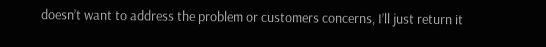doesn’t want to address the problem or customers concerns, I’ll just return it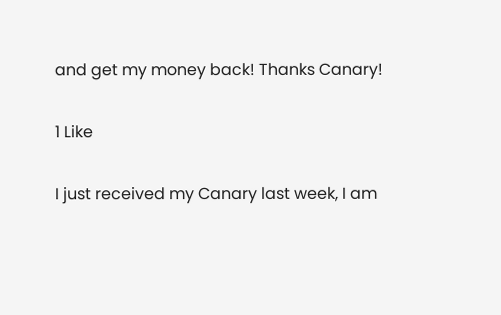and get my money back! Thanks Canary!

1 Like

I just received my Canary last week, I am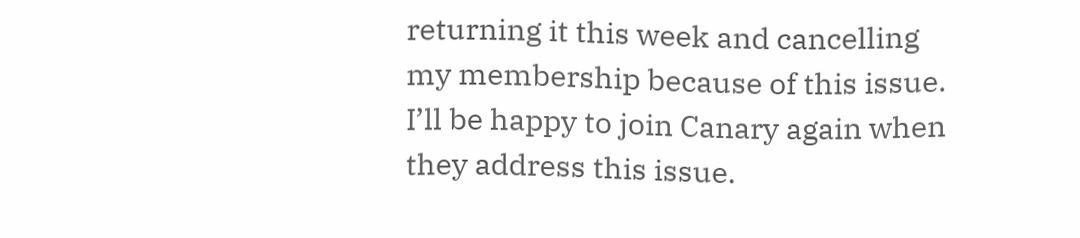returning it this week and cancelling my membership because of this issue. I’ll be happy to join Canary again when they address this issue.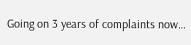Going on 3 years of complaints now…